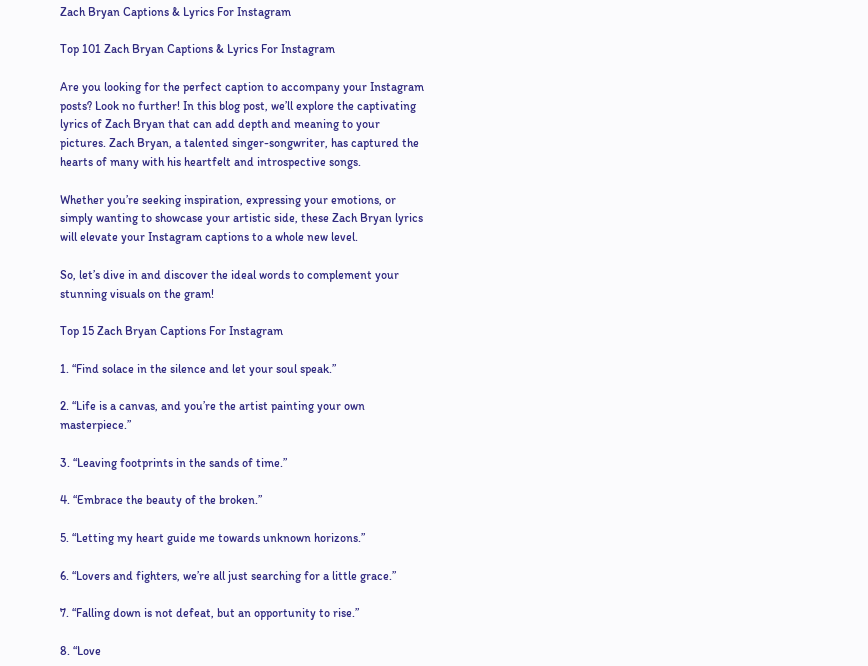Zach Bryan Captions & Lyrics For Instagram

Top 101 Zach Bryan Captions & Lyrics For Instagram

Are you looking for the perfect caption to accompany your Instagram posts? Look no further! In this blog post, we’ll explore the captivating lyrics of Zach Bryan that can add depth and meaning to your pictures. Zach Bryan, a talented singer-songwriter, has captured the hearts of many with his heartfelt and introspective songs.

Whether you’re seeking inspiration, expressing your emotions, or simply wanting to showcase your artistic side, these Zach Bryan lyrics will elevate your Instagram captions to a whole new level.

So, let’s dive in and discover the ideal words to complement your stunning visuals on the gram!

Top 15 Zach Bryan Captions For Instagram

1. “Find solace in the silence and let your soul speak.”

2. “Life is a canvas, and you’re the artist painting your own masterpiece.”

3. “Leaving footprints in the sands of time.”

4. “Embrace the beauty of the broken.”

5. “Letting my heart guide me towards unknown horizons.”

6. “Lovers and fighters, we’re all just searching for a little grace.”

7. “Falling down is not defeat, but an opportunity to rise.”

8. “Love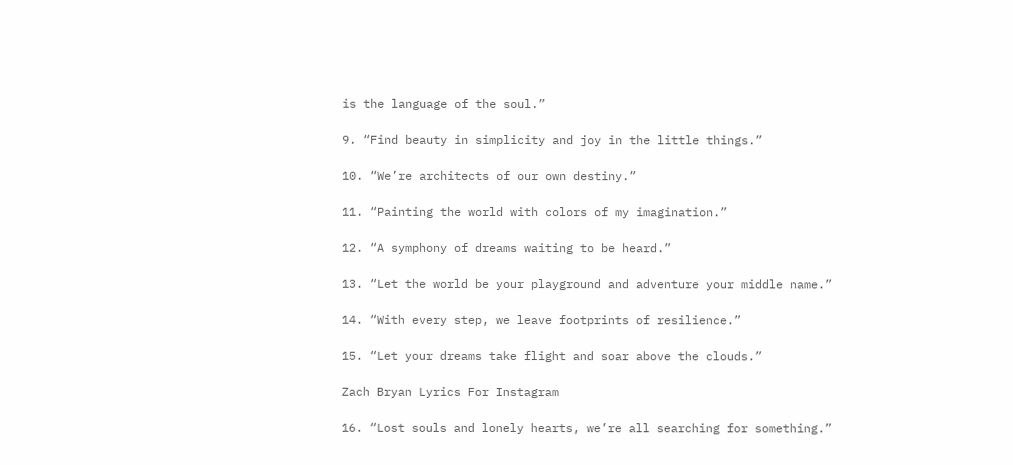is the language of the soul.”

9. “Find beauty in simplicity and joy in the little things.”

10. “We’re architects of our own destiny.”

11. “Painting the world with colors of my imagination.”

12. “A symphony of dreams waiting to be heard.”

13. “Let the world be your playground and adventure your middle name.”

14. “With every step, we leave footprints of resilience.”

15. “Let your dreams take flight and soar above the clouds.”

Zach Bryan Lyrics For Instagram

16. “Lost souls and lonely hearts, we’re all searching for something.”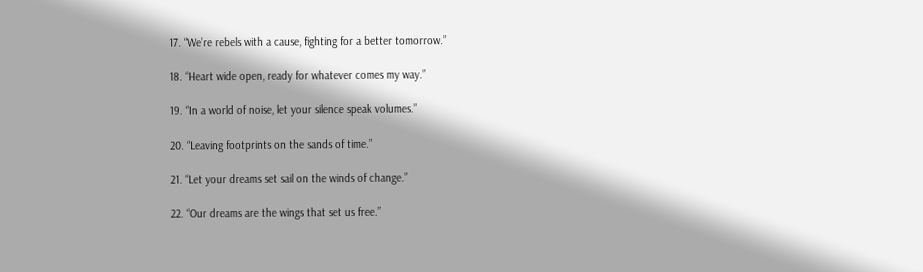17. “We’re rebels with a cause, fighting for a better tomorrow.”

18. “Heart wide open, ready for whatever comes my way.”

19. “In a world of noise, let your silence speak volumes.”

20. “Leaving footprints on the sands of time.”

21. “Let your dreams set sail on the winds of change.”

22. “Our dreams are the wings that set us free.”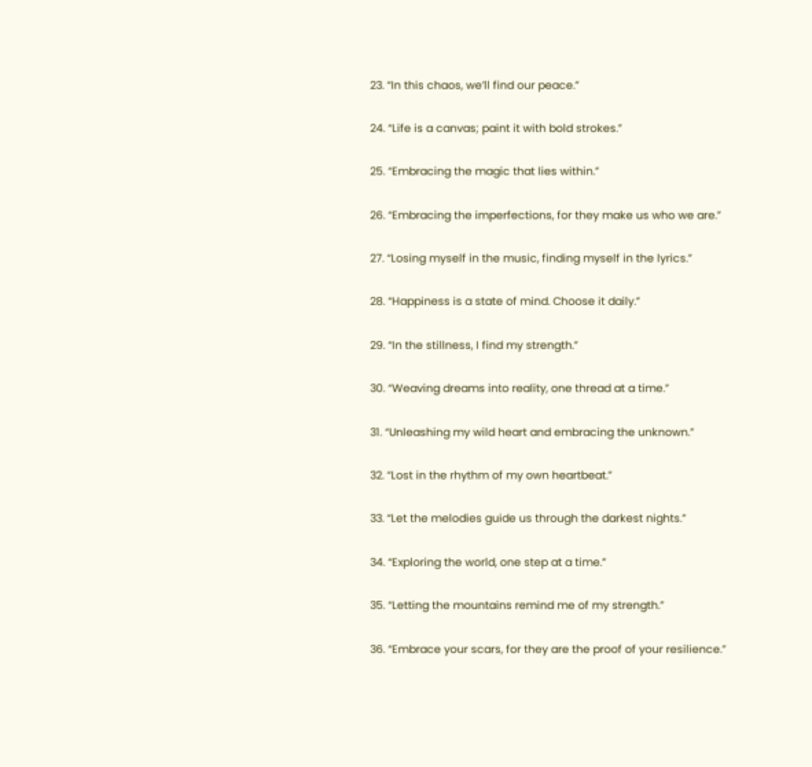23. “In this chaos, we’ll find our peace.”

24. “Life is a canvas; paint it with bold strokes.”

25. “Embracing the magic that lies within.”

26. “Embracing the imperfections, for they make us who we are.”

27. “Losing myself in the music, finding myself in the lyrics.”

28. “Happiness is a state of mind. Choose it daily.”

29. “In the stillness, I find my strength.”

30. “Weaving dreams into reality, one thread at a time.”

31. “Unleashing my wild heart and embracing the unknown.”

32. “Lost in the rhythm of my own heartbeat.”

33. “Let the melodies guide us through the darkest nights.”

34. “Exploring the world, one step at a time.”

35. “Letting the mountains remind me of my strength.”

36. “Embrace your scars, for they are the proof of your resilience.”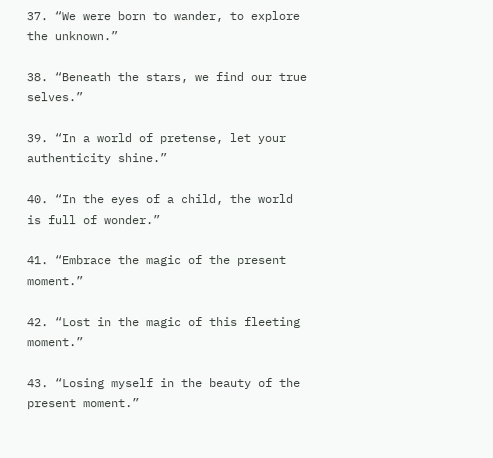37. “We were born to wander, to explore the unknown.”

38. “Beneath the stars, we find our true selves.”

39. “In a world of pretense, let your authenticity shine.”

40. “In the eyes of a child, the world is full of wonder.”

41. “Embrace the magic of the present moment.”

42. “Lost in the magic of this fleeting moment.”

43. “Losing myself in the beauty of the present moment.”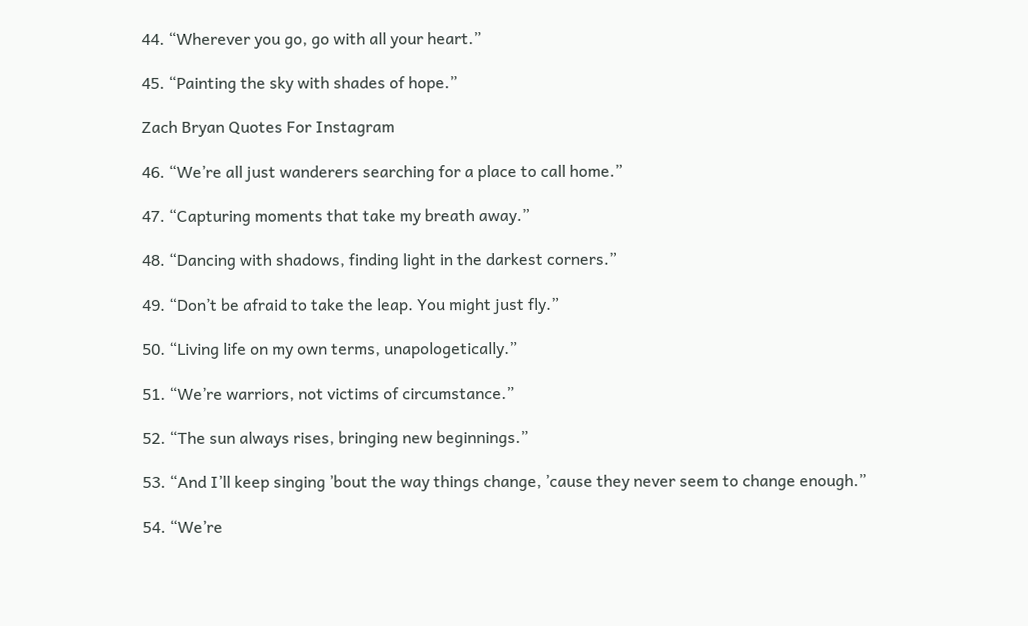44. “Wherever you go, go with all your heart.”

45. “Painting the sky with shades of hope.”

Zach Bryan Quotes For Instagram

46. “We’re all just wanderers searching for a place to call home.”

47. “Capturing moments that take my breath away.”

48. “Dancing with shadows, finding light in the darkest corners.”

49. “Don’t be afraid to take the leap. You might just fly.”

50. “Living life on my own terms, unapologetically.”

51. “We’re warriors, not victims of circumstance.”

52. “The sun always rises, bringing new beginnings.”

53. “And I’ll keep singing ’bout the way things change, ’cause they never seem to change enough.”

54. “We’re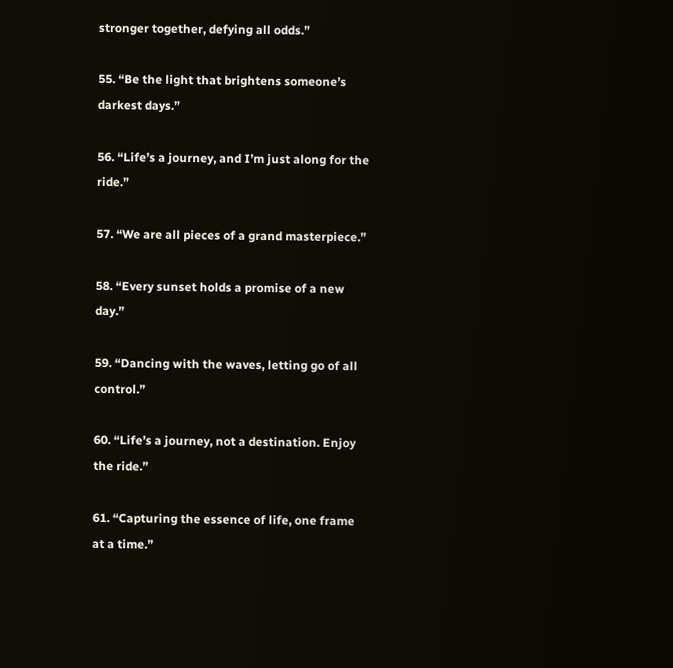stronger together, defying all odds.”

55. “Be the light that brightens someone’s darkest days.”

56. “Life’s a journey, and I’m just along for the ride.”

57. “We are all pieces of a grand masterpiece.”

58. “Every sunset holds a promise of a new day.”

59. “Dancing with the waves, letting go of all control.”

60. “Life’s a journey, not a destination. Enjoy the ride.”

61. “Capturing the essence of life, one frame at a time.”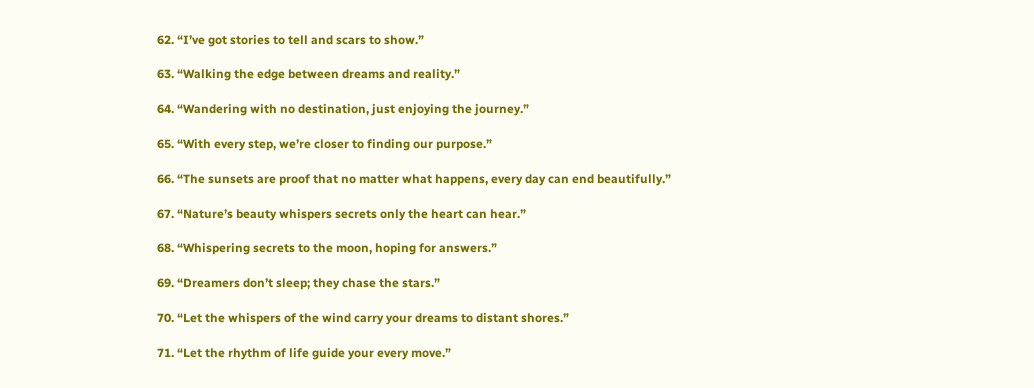62. “I’ve got stories to tell and scars to show.”

63. “Walking the edge between dreams and reality.”

64. “Wandering with no destination, just enjoying the journey.”

65. “With every step, we’re closer to finding our purpose.”

66. “The sunsets are proof that no matter what happens, every day can end beautifully.”

67. “Nature’s beauty whispers secrets only the heart can hear.”

68. “Whispering secrets to the moon, hoping for answers.”

69. “Dreamers don’t sleep; they chase the stars.”

70. “Let the whispers of the wind carry your dreams to distant shores.”

71. “Let the rhythm of life guide your every move.”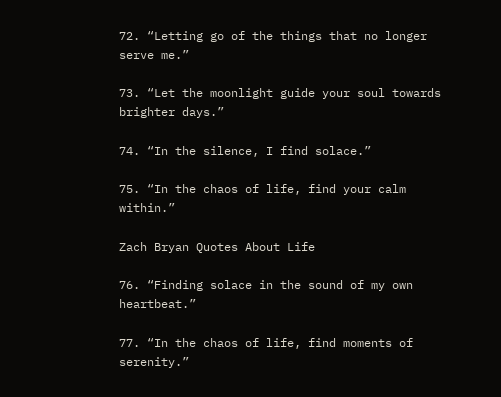72. “Letting go of the things that no longer serve me.”

73. “Let the moonlight guide your soul towards brighter days.”

74. “In the silence, I find solace.”

75. “In the chaos of life, find your calm within.”

Zach Bryan Quotes About Life

76. “Finding solace in the sound of my own heartbeat.”

77. “In the chaos of life, find moments of serenity.”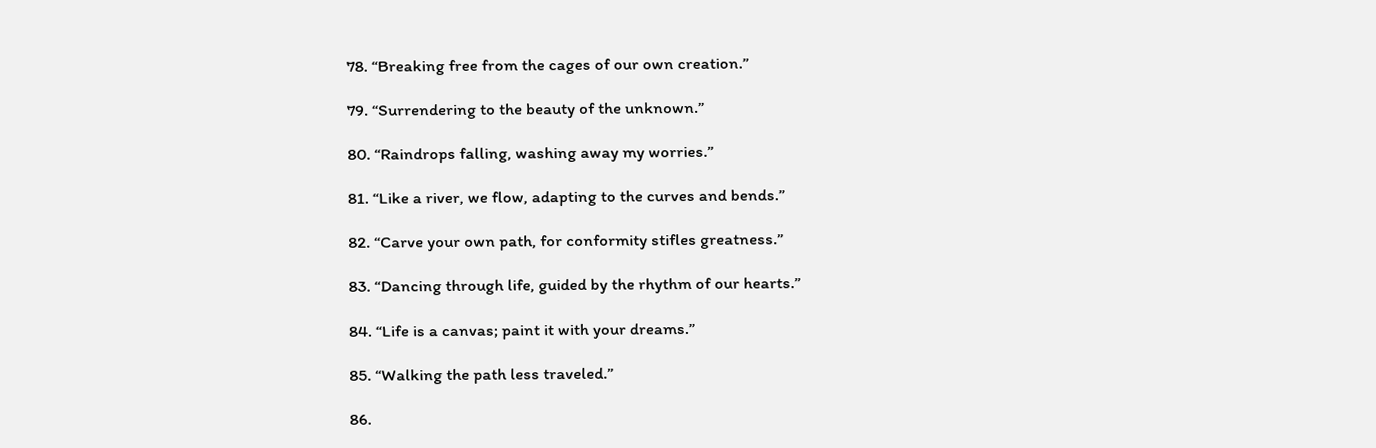78. “Breaking free from the cages of our own creation.”

79. “Surrendering to the beauty of the unknown.”

80. “Raindrops falling, washing away my worries.”

81. “Like a river, we flow, adapting to the curves and bends.”

82. “Carve your own path, for conformity stifles greatness.”

83. “Dancing through life, guided by the rhythm of our hearts.”

84. “Life is a canvas; paint it with your dreams.”

85. “Walking the path less traveled.”

86.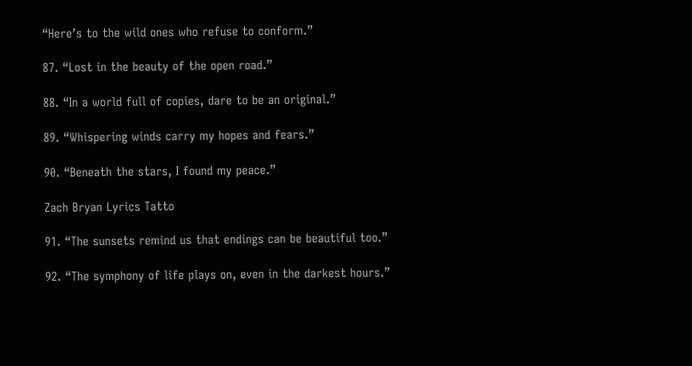“Here’s to the wild ones who refuse to conform.”

87. “Lost in the beauty of the open road.”

88. “In a world full of copies, dare to be an original.”

89. “Whispering winds carry my hopes and fears.”

90. “Beneath the stars, I found my peace.”

Zach Bryan Lyrics Tatto

91. “The sunsets remind us that endings can be beautiful too.”

92. “The symphony of life plays on, even in the darkest hours.”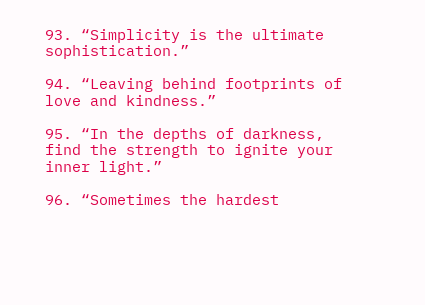93. “Simplicity is the ultimate sophistication.”

94. “Leaving behind footprints of love and kindness.”

95. “In the depths of darkness, find the strength to ignite your inner light.”

96. “Sometimes the hardest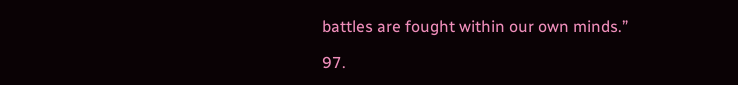battles are fought within our own minds.”

97.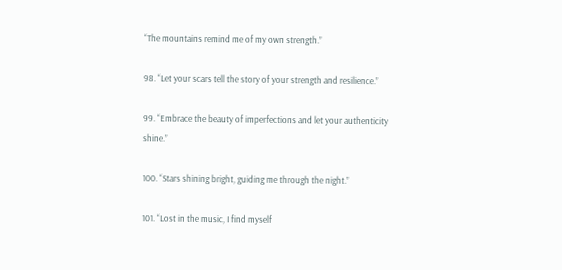“The mountains remind me of my own strength.”

98. “Let your scars tell the story of your strength and resilience.”

99. “Embrace the beauty of imperfections and let your authenticity shine.”

100. “Stars shining bright, guiding me through the night.”

101. “Lost in the music, I find myself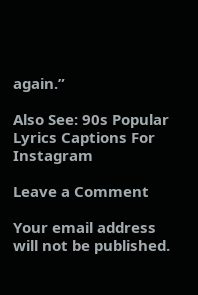again.”

Also See: 90s Popular Lyrics Captions For Instagram

Leave a Comment

Your email address will not be published.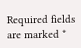Required fields are marked *